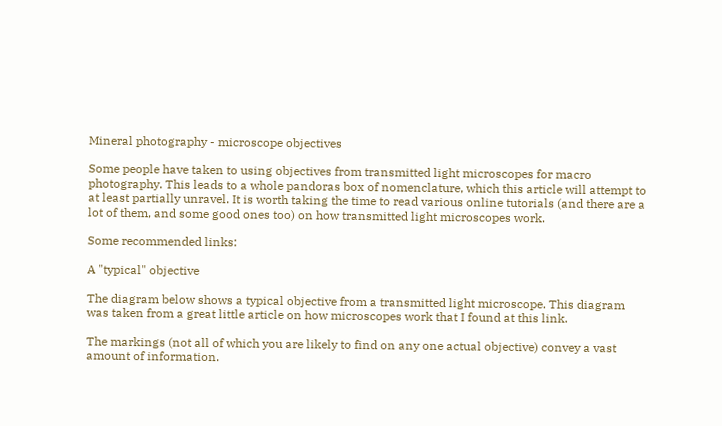Mineral photography - microscope objectives

Some people have taken to using objectives from transmitted light microscopes for macro photography. This leads to a whole pandoras box of nomenclature, which this article will attempt to at least partially unravel. It is worth taking the time to read various online tutorials (and there are a lot of them, and some good ones too) on how transmitted light microscopes work.

Some recommended links:

A "typical" objective

The diagram below shows a typical objective from a transmitted light microscope. This diagram was taken from a great little article on how microscopes work that I found at this link.

The markings (not all of which you are likely to find on any one actual objective) convey a vast amount of information.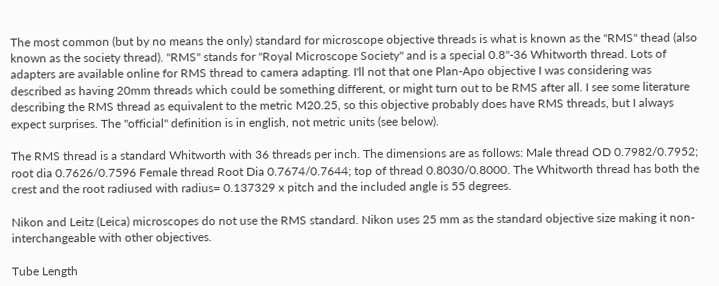The most common (but by no means the only) standard for microscope objective threads is what is known as the "RMS" thead (also known as the society thread). "RMS" stands for "Royal Microscope Society" and is a special 0.8"-36 Whitworth thread. Lots of adapters are available online for RMS thread to camera adapting. I'll not that one Plan-Apo objective I was considering was described as having 20mm threads which could be something different, or might turn out to be RMS after all. I see some literature describing the RMS thread as equivalent to the metric M20.25, so this objective probably does have RMS threads, but I always expect surprises. The "official" definition is in english, not metric units (see below).

The RMS thread is a standard Whitworth with 36 threads per inch. The dimensions are as follows: Male thread OD 0.7982/0.7952; root dia 0.7626/0.7596 Female thread Root Dia 0.7674/0.7644; top of thread 0.8030/0.8000. The Whitworth thread has both the crest and the root radiused with radius= 0.137329 x pitch and the included angle is 55 degrees.

Nikon and Leitz (Leica) microscopes do not use the RMS standard. Nikon uses 25 mm as the standard objective size making it non-interchangeable with other objectives.

Tube Length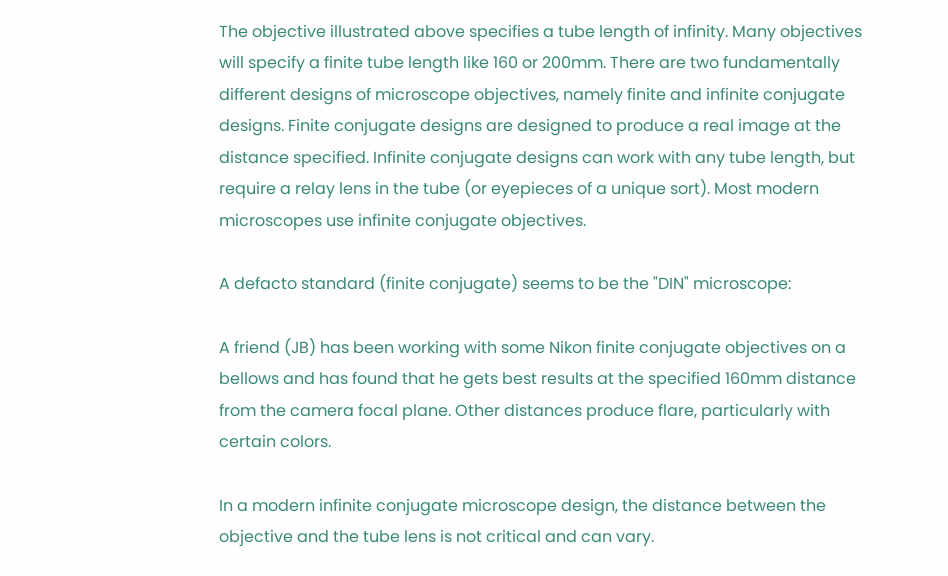The objective illustrated above specifies a tube length of infinity. Many objectives will specify a finite tube length like 160 or 200mm. There are two fundamentally different designs of microscope objectives, namely finite and infinite conjugate designs. Finite conjugate designs are designed to produce a real image at the distance specified. Infinite conjugate designs can work with any tube length, but require a relay lens in the tube (or eyepieces of a unique sort). Most modern microscopes use infinite conjugate objectives.

A defacto standard (finite conjugate) seems to be the "DIN" microscope:

A friend (JB) has been working with some Nikon finite conjugate objectives on a bellows and has found that he gets best results at the specified 160mm distance from the camera focal plane. Other distances produce flare, particularly with certain colors.

In a modern infinite conjugate microscope design, the distance between the objective and the tube lens is not critical and can vary.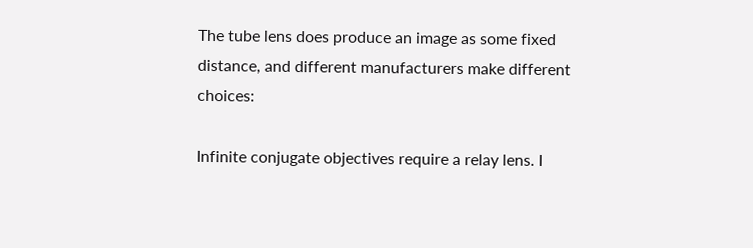The tube lens does produce an image as some fixed distance, and different manufacturers make different choices:

Infinite conjugate objectives require a relay lens. I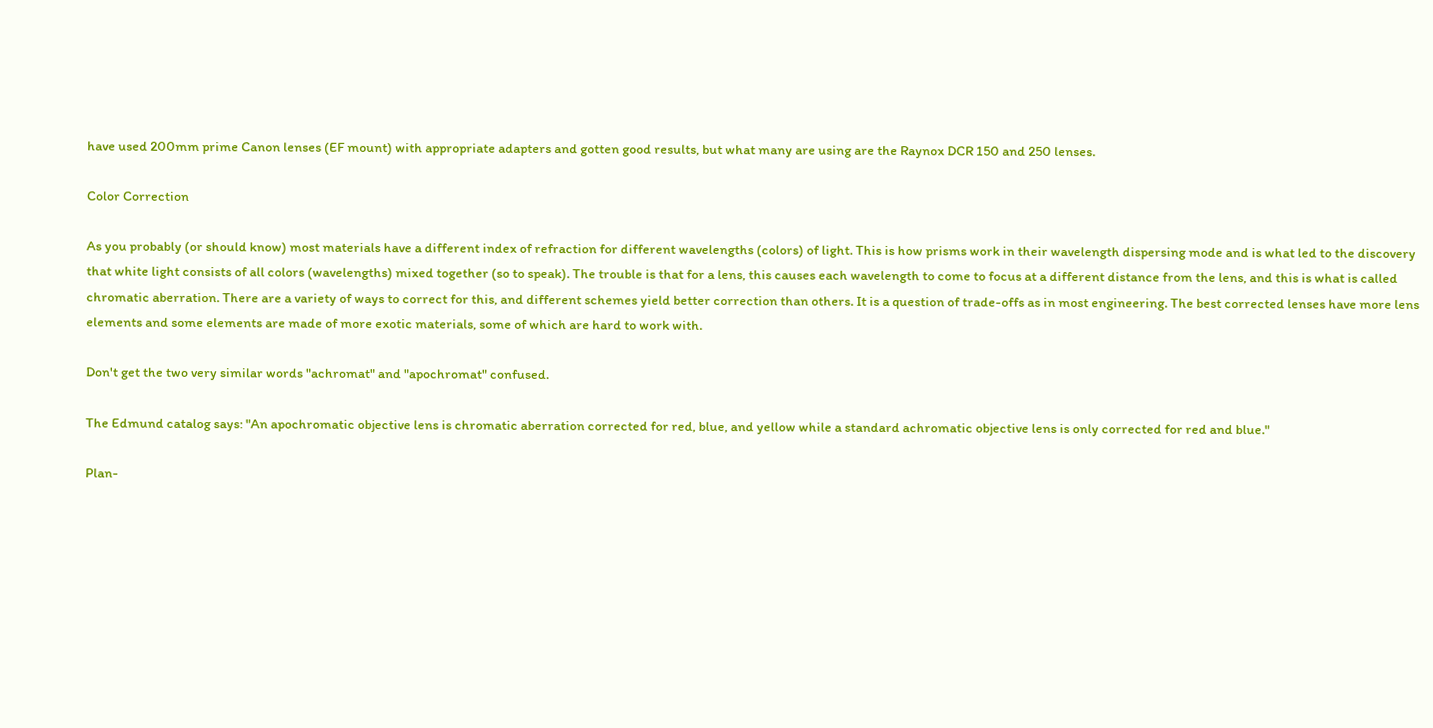have used 200mm prime Canon lenses (EF mount) with appropriate adapters and gotten good results, but what many are using are the Raynox DCR 150 and 250 lenses.

Color Correction

As you probably (or should know) most materials have a different index of refraction for different wavelengths (colors) of light. This is how prisms work in their wavelength dispersing mode and is what led to the discovery that white light consists of all colors (wavelengths) mixed together (so to speak). The trouble is that for a lens, this causes each wavelength to come to focus at a different distance from the lens, and this is what is called chromatic aberration. There are a variety of ways to correct for this, and different schemes yield better correction than others. It is a question of trade-offs as in most engineering. The best corrected lenses have more lens elements and some elements are made of more exotic materials, some of which are hard to work with.

Don't get the two very similar words "achromat" and "apochromat" confused.

The Edmund catalog says: "An apochromatic objective lens is chromatic aberration corrected for red, blue, and yellow while a standard achromatic objective lens is only corrected for red and blue."

Plan-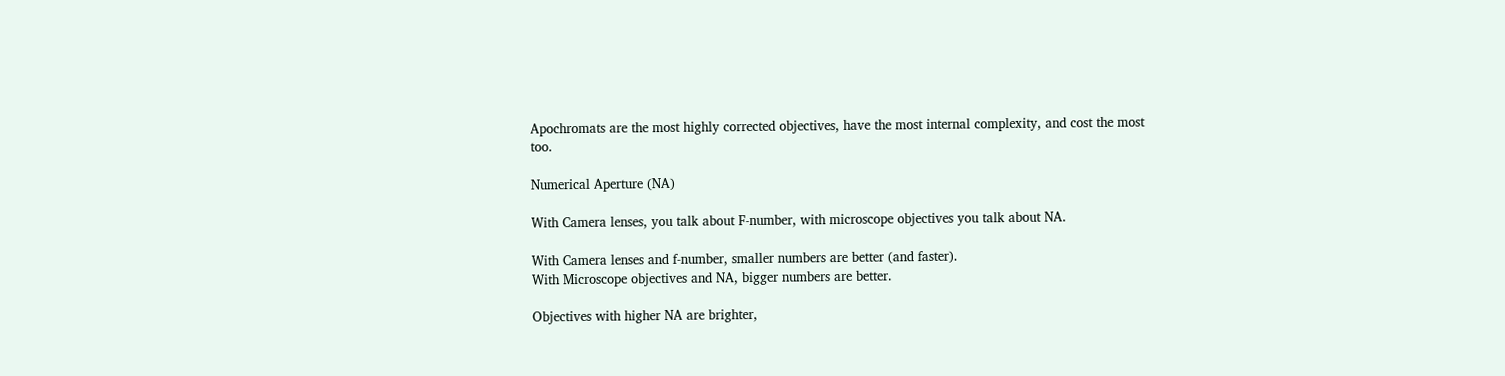Apochromats are the most highly corrected objectives, have the most internal complexity, and cost the most too.

Numerical Aperture (NA)

With Camera lenses, you talk about F-number, with microscope objectives you talk about NA.

With Camera lenses and f-number, smaller numbers are better (and faster).
With Microscope objectives and NA, bigger numbers are better.

Objectives with higher NA are brighter,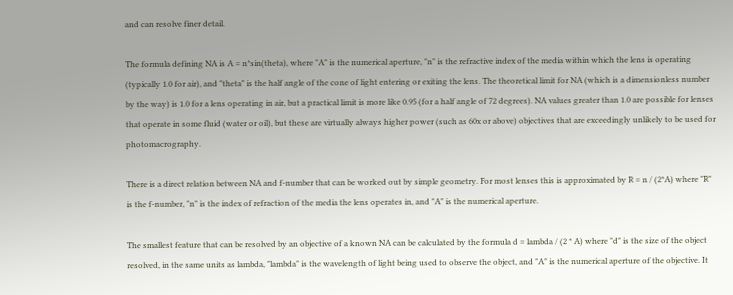and can resolve finer detail.

The formula defining NA is A = n*sin(theta), where "A" is the numerical aperture, "n" is the refractive index of the media within which the lens is operating (typically 1.0 for air), and "theta" is the half angle of the cone of light entering or exiting the lens. The theoretical limit for NA (which is a dimensionless number by the way) is 1.0 for a lens operating in air, but a practical limit is more like 0.95 (for a half angle of 72 degrees). NA values greater than 1.0 are possible for lenses that operate in some fluid (water or oil), but these are virtually always higher power (such as 60x or above) objectives that are exceedingly unlikely to be used for photomacrography.

There is a direct relation between NA and f-number that can be worked out by simple geometry. For most lenses this is approximated by R = n / (2*A) where "R" is the f-number, "n" is the index of refraction of the media the lens operates in, and "A" is the numerical aperture.

The smallest feature that can be resolved by an objective of a known NA can be calculated by the formula d = lambda / (2 * A) where "d" is the size of the object resolved, in the same units as lambda, "lambda" is the wavelength of light being used to observe the object, and "A" is the numerical aperture of the objective. It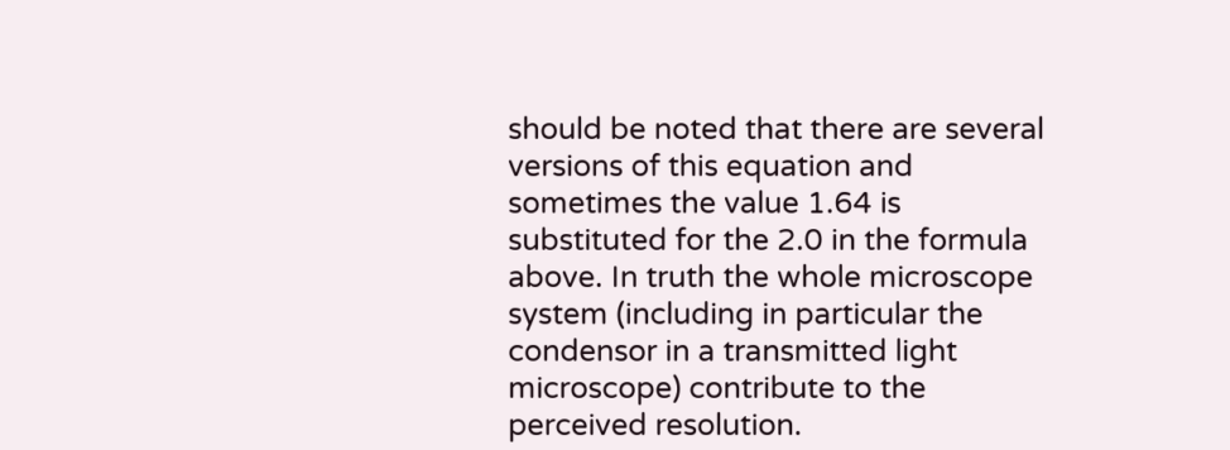should be noted that there are several versions of this equation and sometimes the value 1.64 is substituted for the 2.0 in the formula above. In truth the whole microscope system (including in particular the condensor in a transmitted light microscope) contribute to the perceived resolution.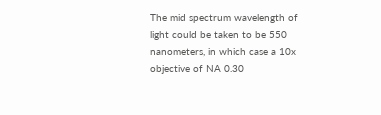The mid spectrum wavelength of light could be taken to be 550 nanometers, in which case a 10x objective of NA 0.30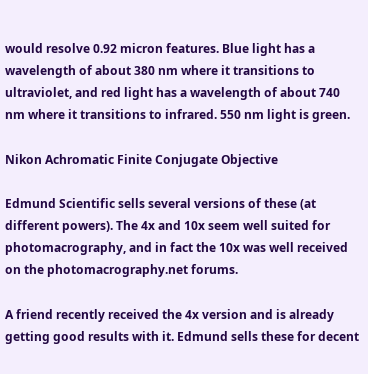would resolve 0.92 micron features. Blue light has a wavelength of about 380 nm where it transitions to ultraviolet, and red light has a wavelength of about 740 nm where it transitions to infrared. 550 nm light is green.

Nikon Achromatic Finite Conjugate Objective

Edmund Scientific sells several versions of these (at different powers). The 4x and 10x seem well suited for photomacrography, and in fact the 10x was well received on the photomacrography.net forums.

A friend recently received the 4x version and is already getting good results with it. Edmund sells these for decent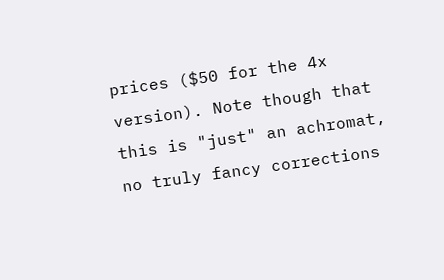prices ($50 for the 4x version). Note though that this is "just" an achromat, no truly fancy corrections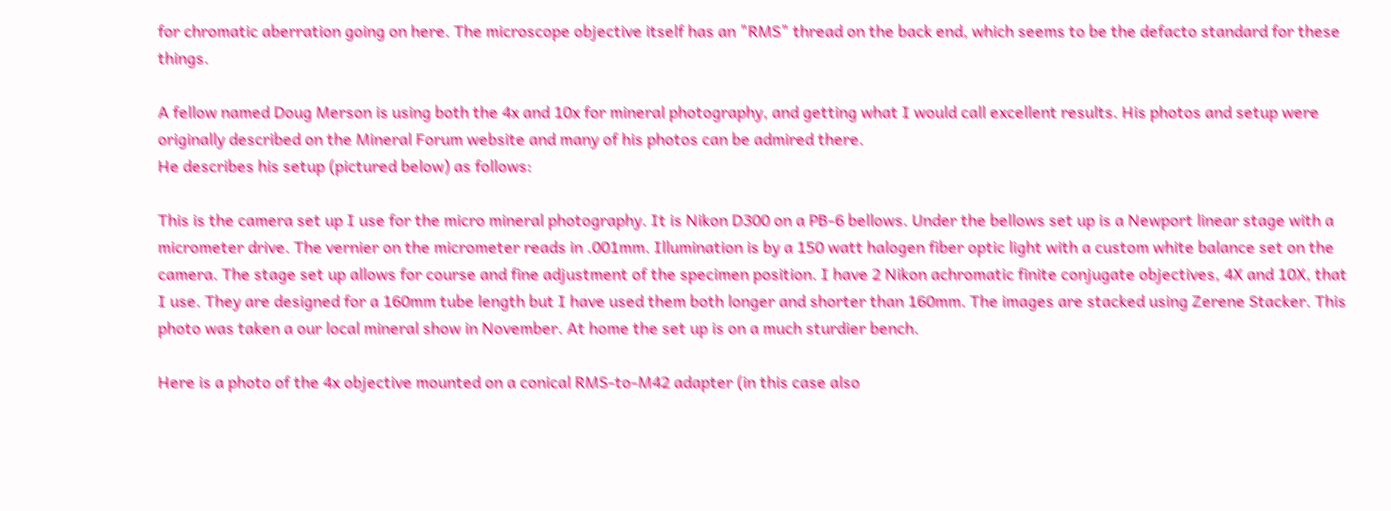for chromatic aberration going on here. The microscope objective itself has an "RMS" thread on the back end, which seems to be the defacto standard for these things.

A fellow named Doug Merson is using both the 4x and 10x for mineral photography, and getting what I would call excellent results. His photos and setup were originally described on the Mineral Forum website and many of his photos can be admired there.
He describes his setup (pictured below) as follows:

This is the camera set up I use for the micro mineral photography. It is Nikon D300 on a PB-6 bellows. Under the bellows set up is a Newport linear stage with a micrometer drive. The vernier on the micrometer reads in .001mm. Illumination is by a 150 watt halogen fiber optic light with a custom white balance set on the camera. The stage set up allows for course and fine adjustment of the specimen position. I have 2 Nikon achromatic finite conjugate objectives, 4X and 10X, that I use. They are designed for a 160mm tube length but I have used them both longer and shorter than 160mm. The images are stacked using Zerene Stacker. This photo was taken a our local mineral show in November. At home the set up is on a much sturdier bench.

Here is a photo of the 4x objective mounted on a conical RMS-to-M42 adapter (in this case also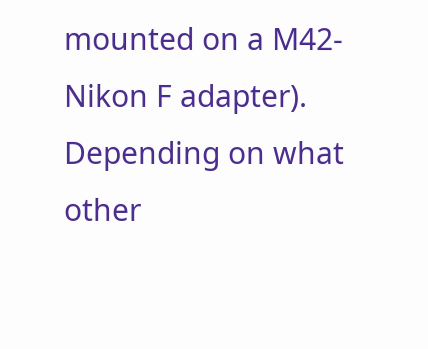mounted on a M42-Nikon F adapter). Depending on what other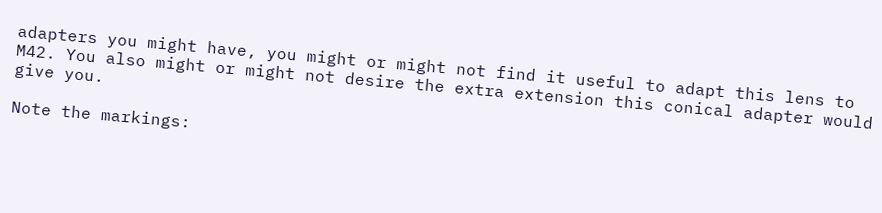adapters you might have, you might or might not find it useful to adapt this lens to M42. You also might or might not desire the extra extension this conical adapter would give you.

Note the markings: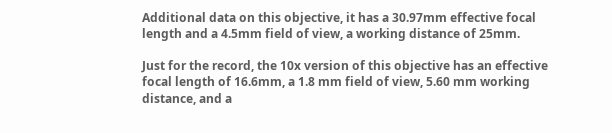Additional data on this objective, it has a 30.97mm effective focal length and a 4.5mm field of view, a working distance of 25mm.

Just for the record, the 10x version of this objective has an effective focal length of 16.6mm, a 1.8 mm field of view, 5.60 mm working distance, and a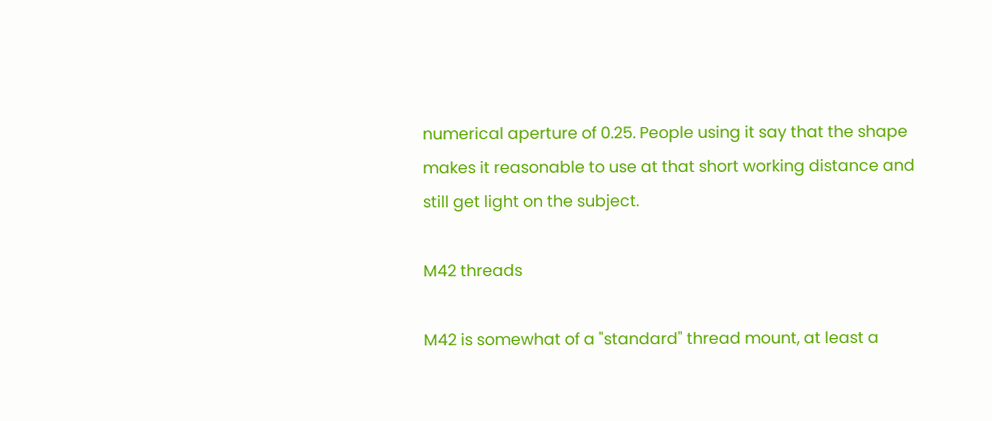numerical aperture of 0.25. People using it say that the shape makes it reasonable to use at that short working distance and still get light on the subject.

M42 threads

M42 is somewhat of a "standard" thread mount, at least a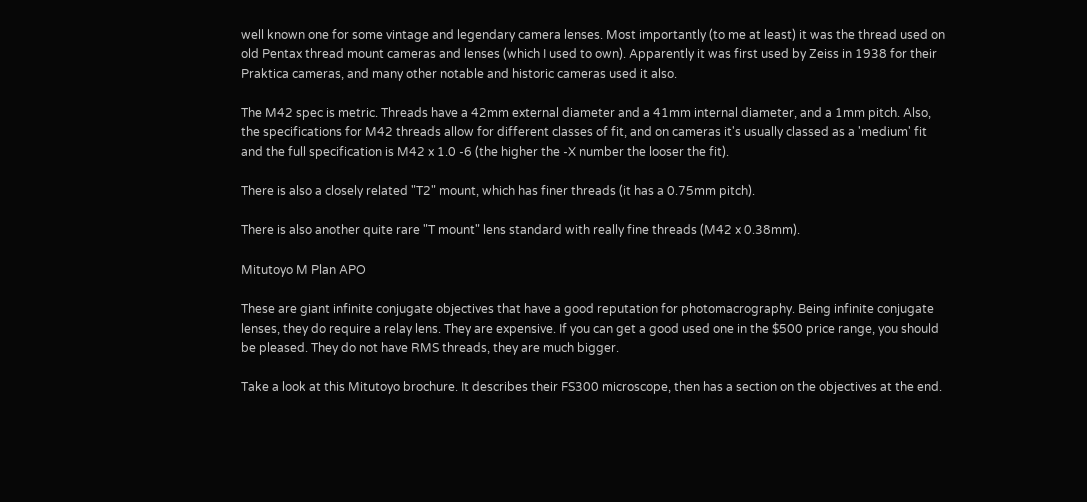well known one for some vintage and legendary camera lenses. Most importantly (to me at least) it was the thread used on old Pentax thread mount cameras and lenses (which I used to own). Apparently it was first used by Zeiss in 1938 for their Praktica cameras, and many other notable and historic cameras used it also.

The M42 spec is metric. Threads have a 42mm external diameter and a 41mm internal diameter, and a 1mm pitch. Also, the specifications for M42 threads allow for different classes of fit, and on cameras it's usually classed as a 'medium' fit and the full specification is M42 x 1.0 -6 (the higher the -X number the looser the fit).

There is also a closely related "T2" mount, which has finer threads (it has a 0.75mm pitch).

There is also another quite rare "T mount" lens standard with really fine threads (M42 x 0.38mm).

Mitutoyo M Plan APO

These are giant infinite conjugate objectives that have a good reputation for photomacrography. Being infinite conjugate lenses, they do require a relay lens. They are expensive. If you can get a good used one in the $500 price range, you should be pleased. They do not have RMS threads, they are much bigger.

Take a look at this Mitutoyo brochure. It describes their FS300 microscope, then has a section on the objectives at the end.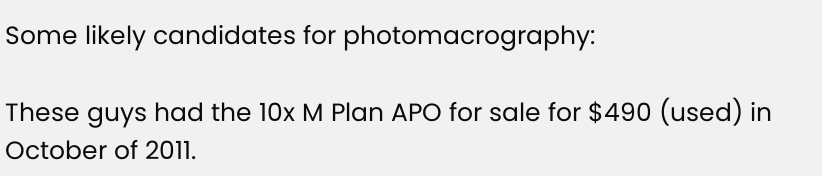Some likely candidates for photomacrography:

These guys had the 10x M Plan APO for sale for $490 (used) in October of 2011.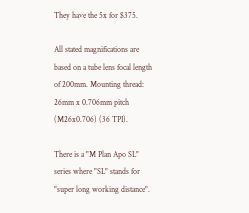They have the 5x for $375.

All stated magnifications are based on a tube lens focal length of 200mm. Mounting thread: 26mm x 0.706mm pitch (M26x0.706) (36 TPI).

There is a "M Plan Apo SL" series where "SL" stands for "super long working distance".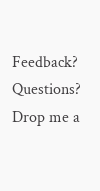Feedback? Questions? Drop me a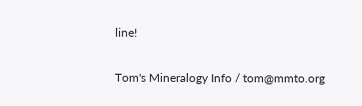line!

Tom's Mineralogy Info / tom@mmto.org